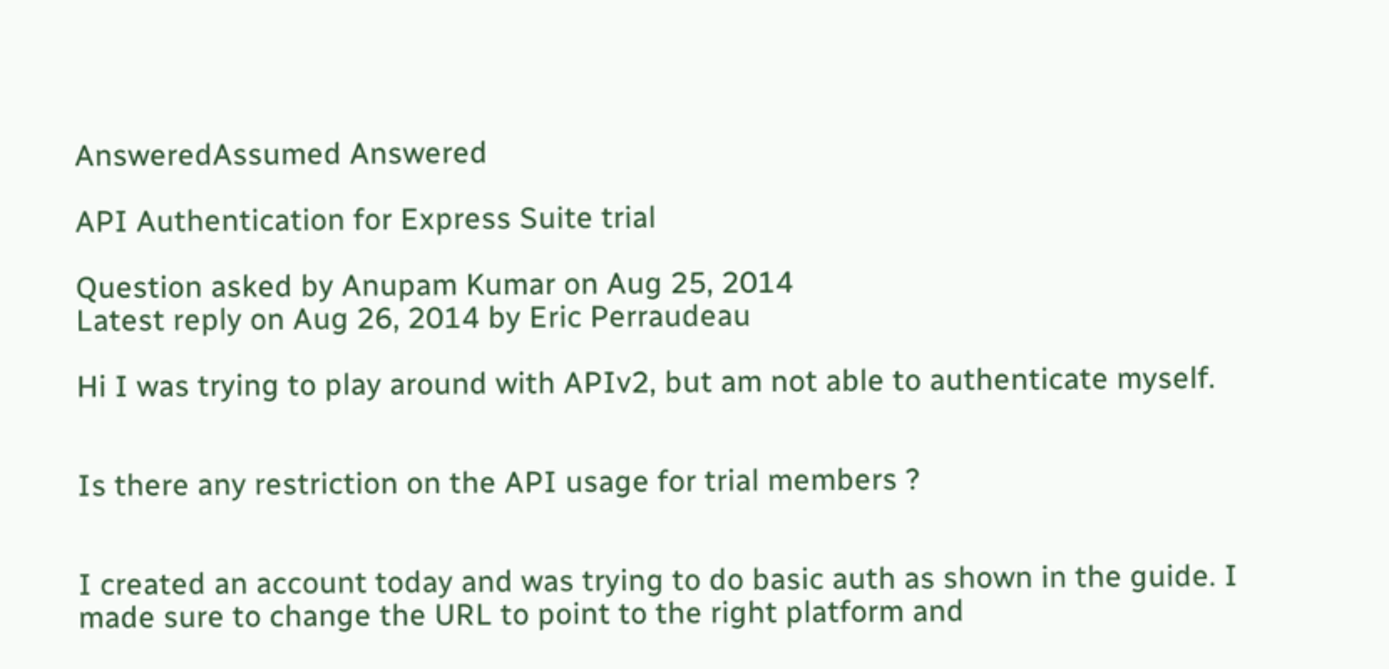AnsweredAssumed Answered

API Authentication for Express Suite trial

Question asked by Anupam Kumar on Aug 25, 2014
Latest reply on Aug 26, 2014 by Eric Perraudeau

Hi I was trying to play around with APIv2, but am not able to authenticate myself.


Is there any restriction on the API usage for trial members ?


I created an account today and was trying to do basic auth as shown in the guide. I made sure to change the URL to point to the right platform and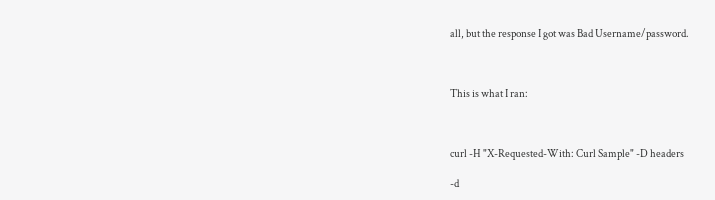all, but the response I got was Bad Username/password.



This is what I ran:



curl -H "X-Requested-With: Curl Sample" -D headers

-d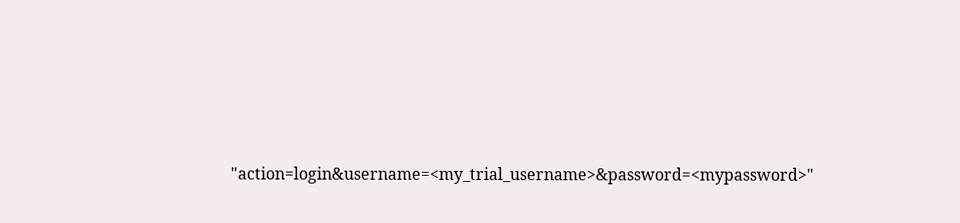"action=login&username=<my_trial_username>&password=<mypassword>"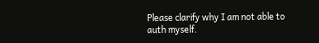Please clarify why I am not able to auth myself.